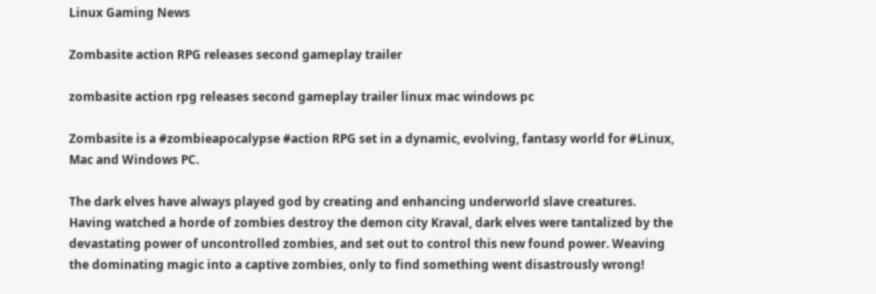Linux Gaming News

Zombasite action RPG releases second gameplay trailer

zombasite action rpg releases second gameplay trailer linux mac windows pc

Zombasite is a #zombieapocalypse #action RPG set in a dynamic, evolving, fantasy world for #Linux, Mac and Windows PC.

The dark elves have always played god by creating and enhancing underworld slave creatures. Having watched a horde of zombies destroy the demon city Kraval, dark elves were tantalized by the devastating power of uncontrolled zombies, and set out to control this new found power. Weaving the dominating magic into a captive zombies, only to find something went disastrously wrong!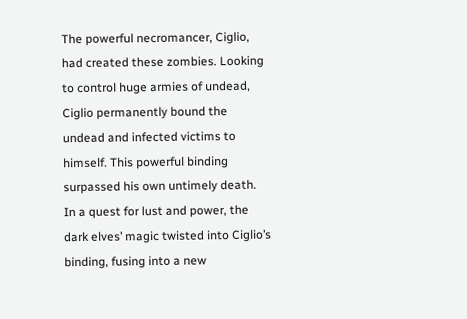The powerful necromancer, Ciglio, had created these zombies. Looking to control huge armies of undead, Ciglio permanently bound the undead and infected victims to himself. This powerful binding surpassed his own untimely death.
In a quest for lust and power, the dark elves’ magic twisted into Ciglio’s binding, fusing into a new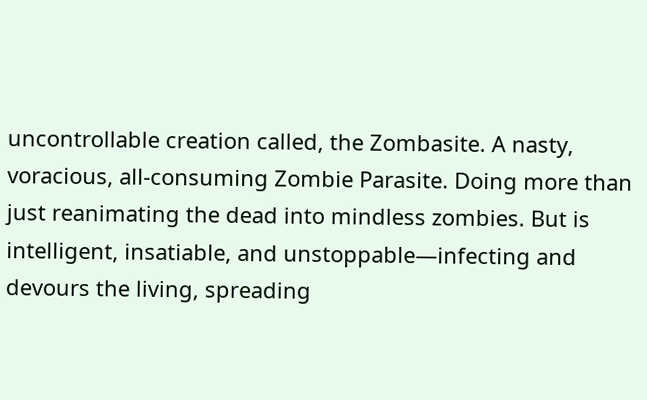uncontrollable creation called, the Zombasite. A nasty, voracious, all-consuming Zombie Parasite. Doing more than just reanimating the dead into mindless zombies. But is intelligent, insatiable, and unstoppable—infecting and devours the living, spreading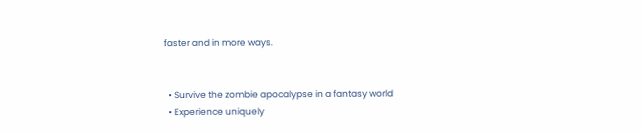faster and in more ways.


  • Survive the zombie apocalypse in a fantasy world
  • Experience uniquely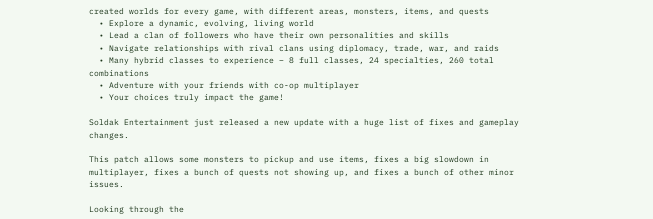created worlds for every game, with different areas, monsters, items, and quests
  • Explore a dynamic, evolving, living world
  • Lead a clan of followers who have their own personalities and skills
  • Navigate relationships with rival clans using diplomacy, trade, war, and raids
  • Many hybrid classes to experience – 8 full classes, 24 specialties, 260 total combinations
  • Adventure with your friends with co-op multiplayer
  • Your choices truly impact the game!

Soldak Entertainment just released a new update with a huge list of fixes and gameplay changes.

This patch allows some monsters to pickup and use items, fixes a big slowdown in multiplayer, fixes a bunch of quests not showing up, and fixes a bunch of other minor issues.

Looking through the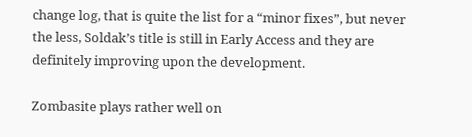change log, that is quite the list for a “minor fixes”, but never the less, Soldak’s title is still in Early Access and they are definitely improving upon the development.

Zombasite plays rather well on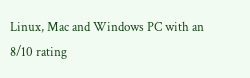Linux, Mac and Windows PC with an 8/10 rating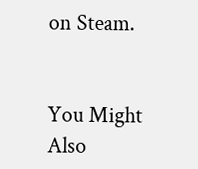on Steam.


You Might Also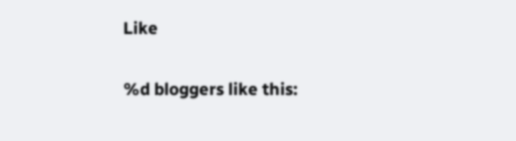Like

%d bloggers like this: